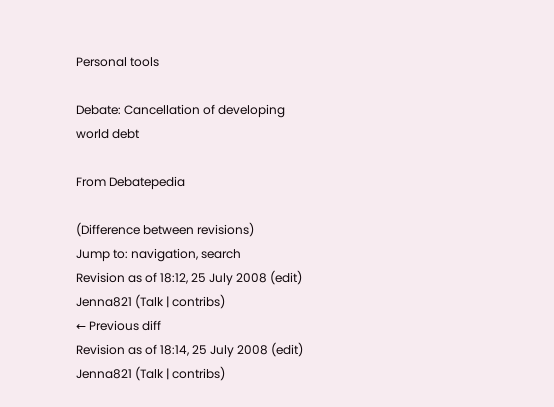Personal tools

Debate: Cancellation of developing world debt

From Debatepedia

(Difference between revisions)
Jump to: navigation, search
Revision as of 18:12, 25 July 2008 (edit)
Jenna821 (Talk | contribs)
← Previous diff
Revision as of 18:14, 25 July 2008 (edit)
Jenna821 (Talk | contribs)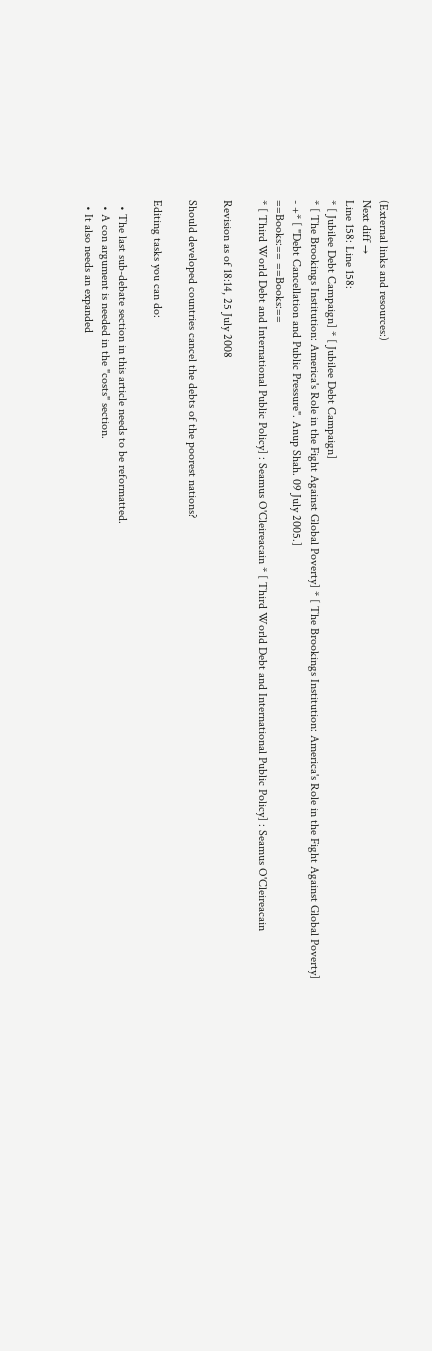(External links and resources:)
Next diff →
Line 158: Line 158:
* [ Jubilee Debt Campaign] * [ Jubilee Debt Campaign]
* [ The Brookings Institution: America's Role in the Fight Against Global Poverty] * [ The Brookings Institution: America's Role in the Fight Against Global Poverty]
- +* [ "Debt Cancellation and Public Pressure". Anup Shah. 09 July 2005.]
==Books:== ==Books:==
* [ Third World Debt and International Public Policy] : Seamus O'Cleireacain * [ Third World Debt and International Public Policy] : Seamus O'Cleireacain

Revision as of 18:14, 25 July 2008

Should developed countries cancel the debts of the poorest nations?

Editing tasks you can do:

  • The last sub-debate section in this article needs to be reformatted.
  • A con argument is needed in the "costs" section.
  • It also needs an expanded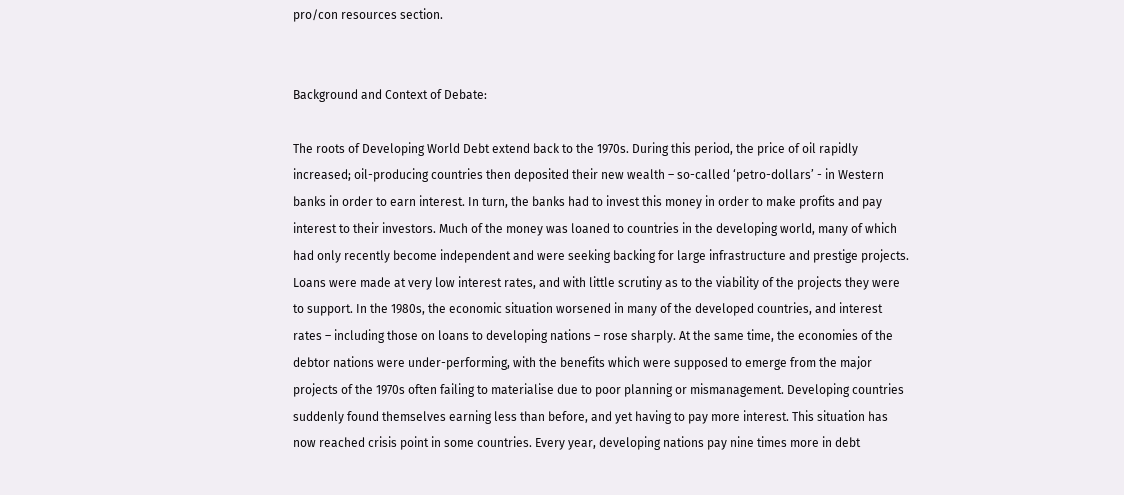pro/con resources section.


Background and Context of Debate:

The roots of Developing World Debt extend back to the 1970s. During this period, the price of oil rapidly increased; oil-producing countries then deposited their new wealth – so-called ‘petro-dollars’ - in Western banks in order to earn interest. In turn, the banks had to invest this money in order to make profits and pay interest to their investors. Much of the money was loaned to countries in the developing world, many of which had only recently become independent and were seeking backing for large infrastructure and prestige projects. Loans were made at very low interest rates, and with little scrutiny as to the viability of the projects they were to support. In the 1980s, the economic situation worsened in many of the developed countries, and interest rates – including those on loans to developing nations – rose sharply. At the same time, the economies of the debtor nations were under-performing, with the benefits which were supposed to emerge from the major projects of the 1970s often failing to materialise due to poor planning or mismanagement. Developing countries suddenly found themselves earning less than before, and yet having to pay more interest. This situation has now reached crisis point in some countries. Every year, developing nations pay nine times more in debt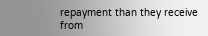repayment than they receive from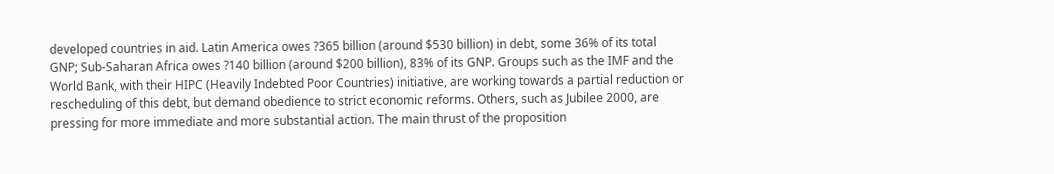developed countries in aid. Latin America owes ?365 billion (around $530 billion) in debt, some 36% of its total GNP; Sub-Saharan Africa owes ?140 billion (around $200 billion), 83% of its GNP. Groups such as the IMF and the World Bank, with their HIPC (Heavily Indebted Poor Countries) initiative, are working towards a partial reduction or rescheduling of this debt, but demand obedience to strict economic reforms. Others, such as Jubilee 2000, are pressing for more immediate and more substantial action. The main thrust of the proposition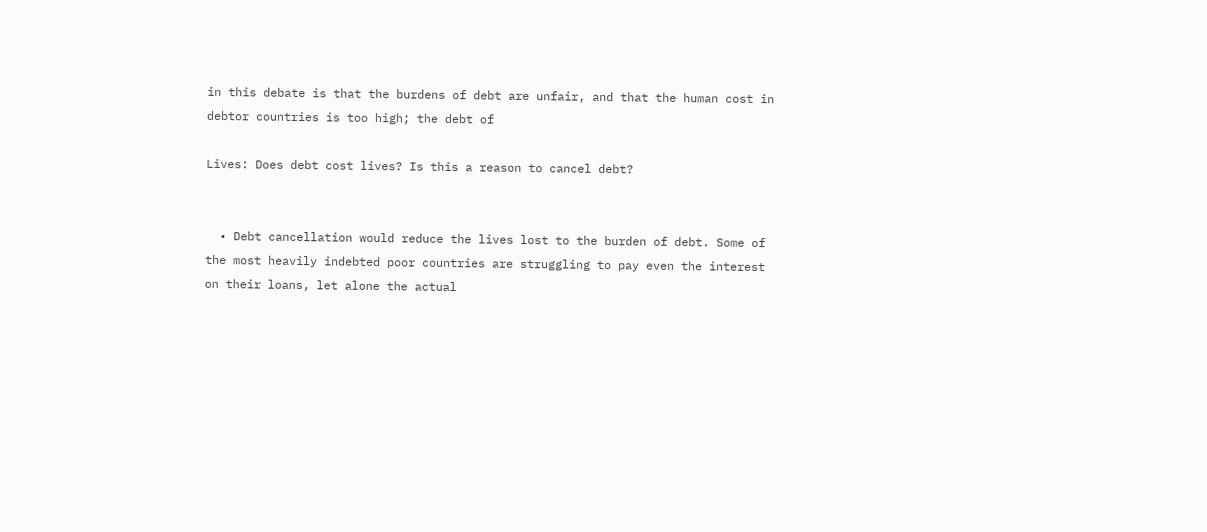in this debate is that the burdens of debt are unfair, and that the human cost in debtor countries is too high; the debt of

Lives: Does debt cost lives? Is this a reason to cancel debt?


  • Debt cancellation would reduce the lives lost to the burden of debt. Some of the most heavily indebted poor countries are struggling to pay even the interest on their loans, let alone the actual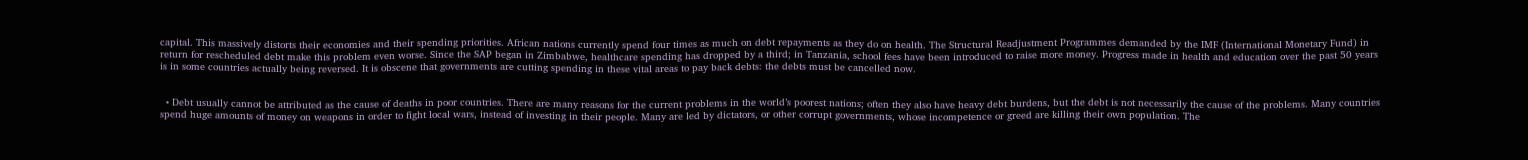capital. This massively distorts their economies and their spending priorities. African nations currently spend four times as much on debt repayments as they do on health. The Structural Readjustment Programmes demanded by the IMF (International Monetary Fund) in return for rescheduled debt make this problem even worse. Since the SAP began in Zimbabwe, healthcare spending has dropped by a third; in Tanzania, school fees have been introduced to raise more money. Progress made in health and education over the past 50 years is in some countries actually being reversed. It is obscene that governments are cutting spending in these vital areas to pay back debts: the debts must be cancelled now.


  • Debt usually cannot be attributed as the cause of deaths in poor countries. There are many reasons for the current problems in the world’s poorest nations; often they also have heavy debt burdens, but the debt is not necessarily the cause of the problems. Many countries spend huge amounts of money on weapons in order to fight local wars, instead of investing in their people. Many are led by dictators, or other corrupt governments, whose incompetence or greed are killing their own population. The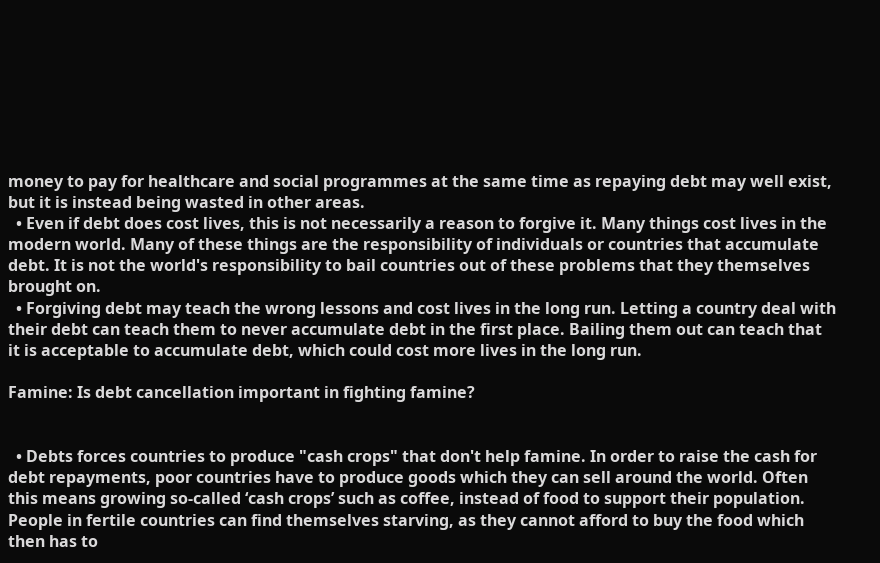money to pay for healthcare and social programmes at the same time as repaying debt may well exist, but it is instead being wasted in other areas.
  • Even if debt does cost lives, this is not necessarily a reason to forgive it. Many things cost lives in the modern world. Many of these things are the responsibility of individuals or countries that accumulate debt. It is not the world's responsibility to bail countries out of these problems that they themselves brought on.
  • Forgiving debt may teach the wrong lessons and cost lives in the long run. Letting a country deal with their debt can teach them to never accumulate debt in the first place. Bailing them out can teach that it is acceptable to accumulate debt, which could cost more lives in the long run.

Famine: Is debt cancellation important in fighting famine?


  • Debts forces countries to produce "cash crops" that don't help famine. In order to raise the cash for debt repayments, poor countries have to produce goods which they can sell around the world. Often this means growing so-called ‘cash crops’ such as coffee, instead of food to support their population. People in fertile countries can find themselves starving, as they cannot afford to buy the food which then has to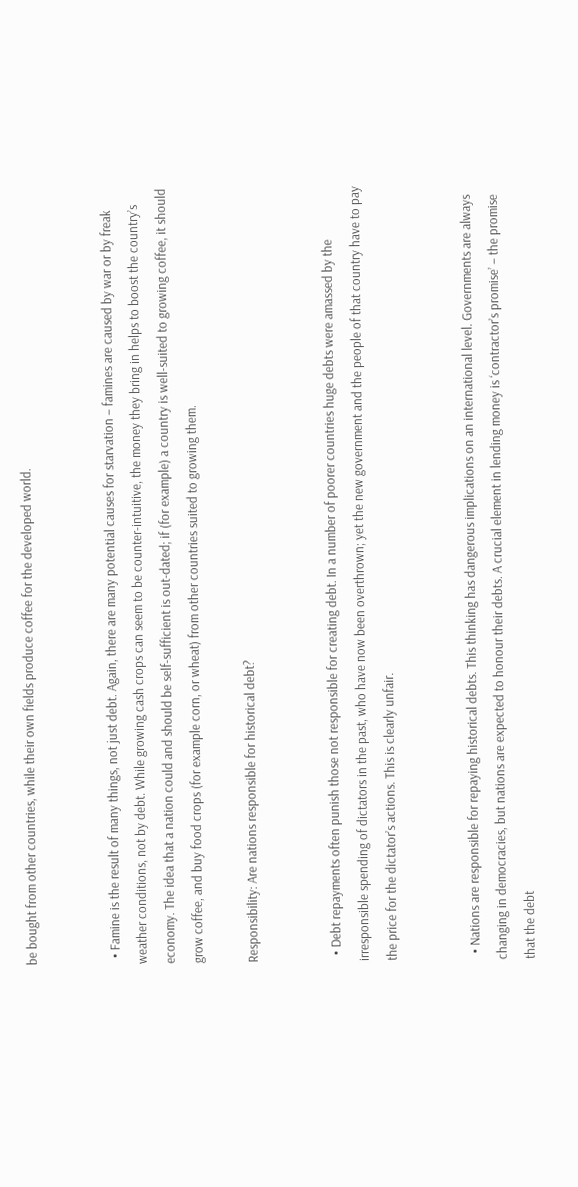be bought from other countries, while their own fields produce coffee for the developed world.


  • Famine is the result of many things, not just debt. Again, there are many potential causes for starvation – famines are caused by war or by freak weather conditions, not by debt. While growing cash crops can seem to be counter-intuitive, the money they bring in helps to boost the country’s economy. The idea that a nation could and should be self-sufficient is out-dated; if (for example) a country is well-suited to growing coffee, it should grow coffee, and buy food crops (for example corn, or wheat) from other countries suited to growing them.

Responsibility: Are nations responsible for historical debt?


  • Debt repayments often punish those not responsible for creating debt. In a number of poorer countries huge debts were amassed by the irresponsible spending of dictators in the past, who have now been overthrown; yet the new government and the people of that country have to pay the price for the dictator’s actions. This is clearly unfair.


  • Nations are responsible for repaying historical debts. This thinking has dangerous implications on an international level. Governments are always changing in democracies, but nations are expected to honour their debts. A crucial element in lending money is ‘contractor’s promise’ – the promise that the debt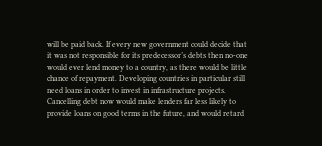will be paid back. If every new government could decide that it was not responsible for its predecessor’s debts then no-one would ever lend money to a country, as there would be little chance of repayment. Developing countries in particular still need loans in order to invest in infrastructure projects. Cancelling debt now would make lenders far less likely to provide loans on good terms in the future, and would retard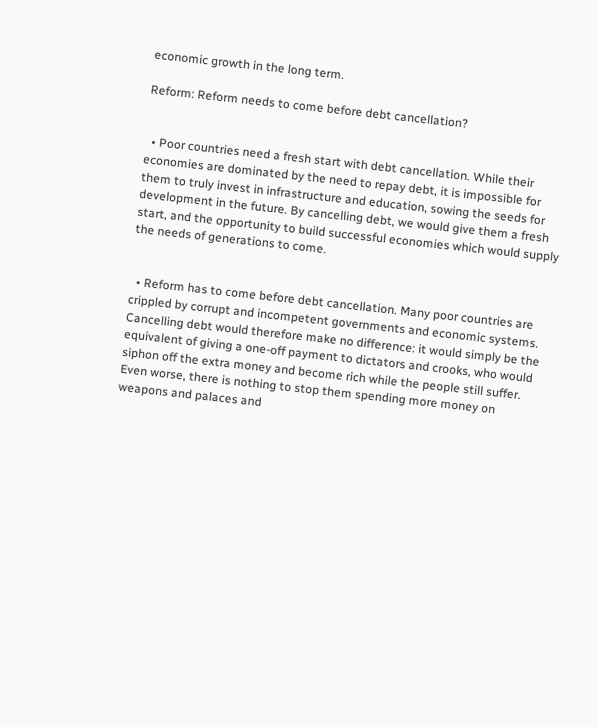economic growth in the long term.

Reform: Reform needs to come before debt cancellation?


  • Poor countries need a fresh start with debt cancellation. While their economies are dominated by the need to repay debt, it is impossible for them to truly invest in infrastructure and education, sowing the seeds for development in the future. By cancelling debt, we would give them a fresh start, and the opportunity to build successful economies which would supply the needs of generations to come.


  • Reform has to come before debt cancellation. Many poor countries are crippled by corrupt and incompetent governments and economic systems. Cancelling debt would therefore make no difference: it would simply be the equivalent of giving a one-off payment to dictators and crooks, who would siphon off the extra money and become rich while the people still suffer. Even worse, there is nothing to stop them spending more money on weapons and palaces and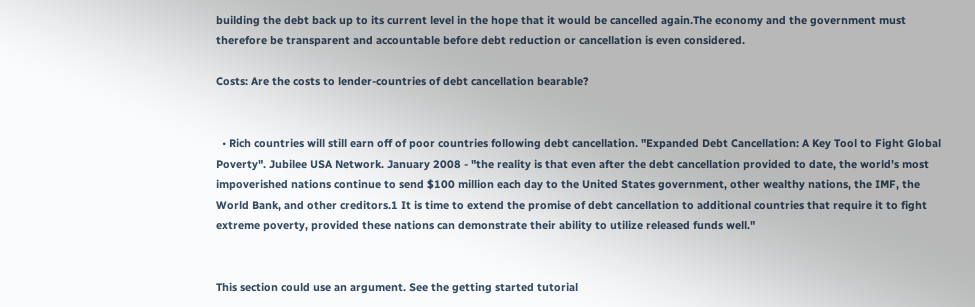building the debt back up to its current level in the hope that it would be cancelled again.The economy and the government must therefore be transparent and accountable before debt reduction or cancellation is even considered.

Costs: Are the costs to lender-countries of debt cancellation bearable?


  • Rich countries will still earn off of poor countries following debt cancellation. "Expanded Debt Cancellation: A Key Tool to Fight Global Poverty". Jubilee USA Network. January 2008 - "the reality is that even after the debt cancellation provided to date, the world’s most impoverished nations continue to send $100 million each day to the United States government, other wealthy nations, the IMF, the World Bank, and other creditors.1 It is time to extend the promise of debt cancellation to additional countries that require it to fight extreme poverty, provided these nations can demonstrate their ability to utilize released funds well."


This section could use an argument. See the getting started tutorial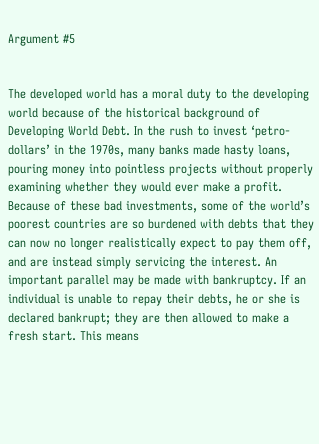Argument #5


The developed world has a moral duty to the developing world because of the historical background of Developing World Debt. In the rush to invest ‘petro-dollars’ in the 1970s, many banks made hasty loans, pouring money into pointless projects without properly examining whether they would ever make a profit. Because of these bad investments, some of the world’s poorest countries are so burdened with debts that they can now no longer realistically expect to pay them off, and are instead simply servicing the interest. An important parallel may be made with bankruptcy. If an individual is unable to repay their debts, he or she is declared bankrupt; they are then allowed to make a fresh start. This means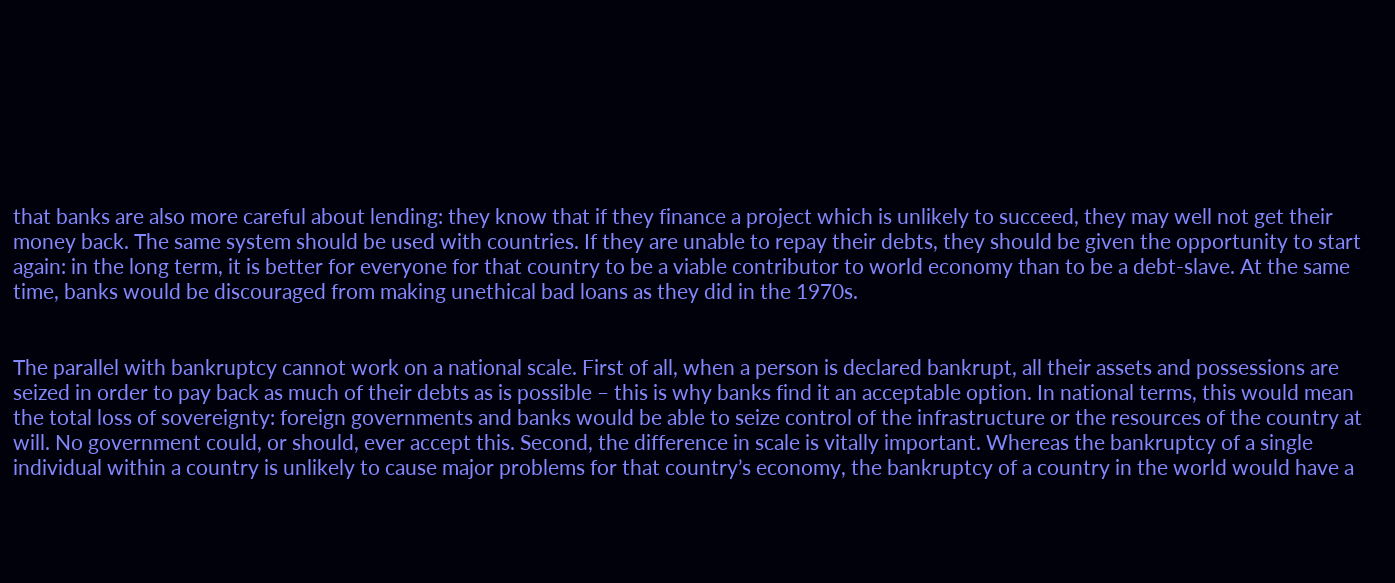that banks are also more careful about lending: they know that if they finance a project which is unlikely to succeed, they may well not get their money back. The same system should be used with countries. If they are unable to repay their debts, they should be given the opportunity to start again: in the long term, it is better for everyone for that country to be a viable contributor to world economy than to be a debt-slave. At the same time, banks would be discouraged from making unethical bad loans as they did in the 1970s.


The parallel with bankruptcy cannot work on a national scale. First of all, when a person is declared bankrupt, all their assets and possessions are seized in order to pay back as much of their debts as is possible – this is why banks find it an acceptable option. In national terms, this would mean the total loss of sovereignty: foreign governments and banks would be able to seize control of the infrastructure or the resources of the country at will. No government could, or should, ever accept this. Second, the difference in scale is vitally important. Whereas the bankruptcy of a single individual within a country is unlikely to cause major problems for that country’s economy, the bankruptcy of a country in the world would have a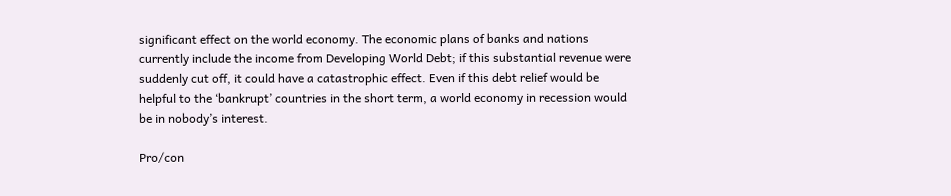significant effect on the world economy. The economic plans of banks and nations currently include the income from Developing World Debt; if this substantial revenue were suddenly cut off, it could have a catastrophic effect. Even if this debt relief would be helpful to the ‘bankrupt’ countries in the short term, a world economy in recession would be in nobody’s interest.

Pro/con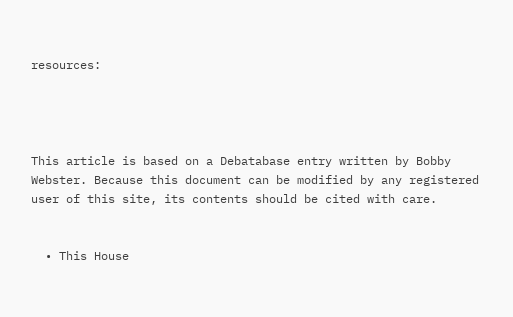resources:




This article is based on a Debatabase entry written by Bobby Webster. Because this document can be modified by any registered user of this site, its contents should be cited with care.


  • This House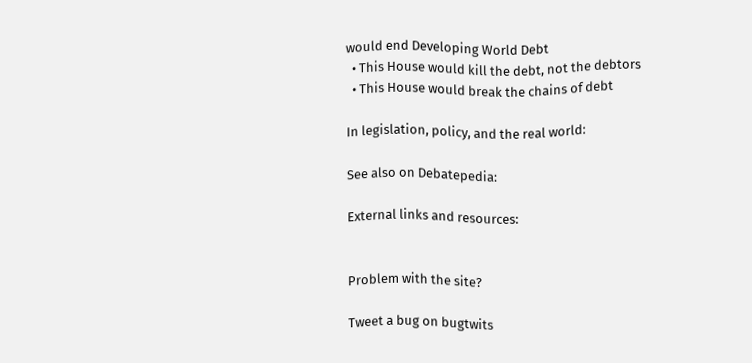would end Developing World Debt
  • This House would kill the debt, not the debtors
  • This House would break the chains of debt

In legislation, policy, and the real world:

See also on Debatepedia:

External links and resources:


Problem with the site?

Tweet a bug on bugtwits